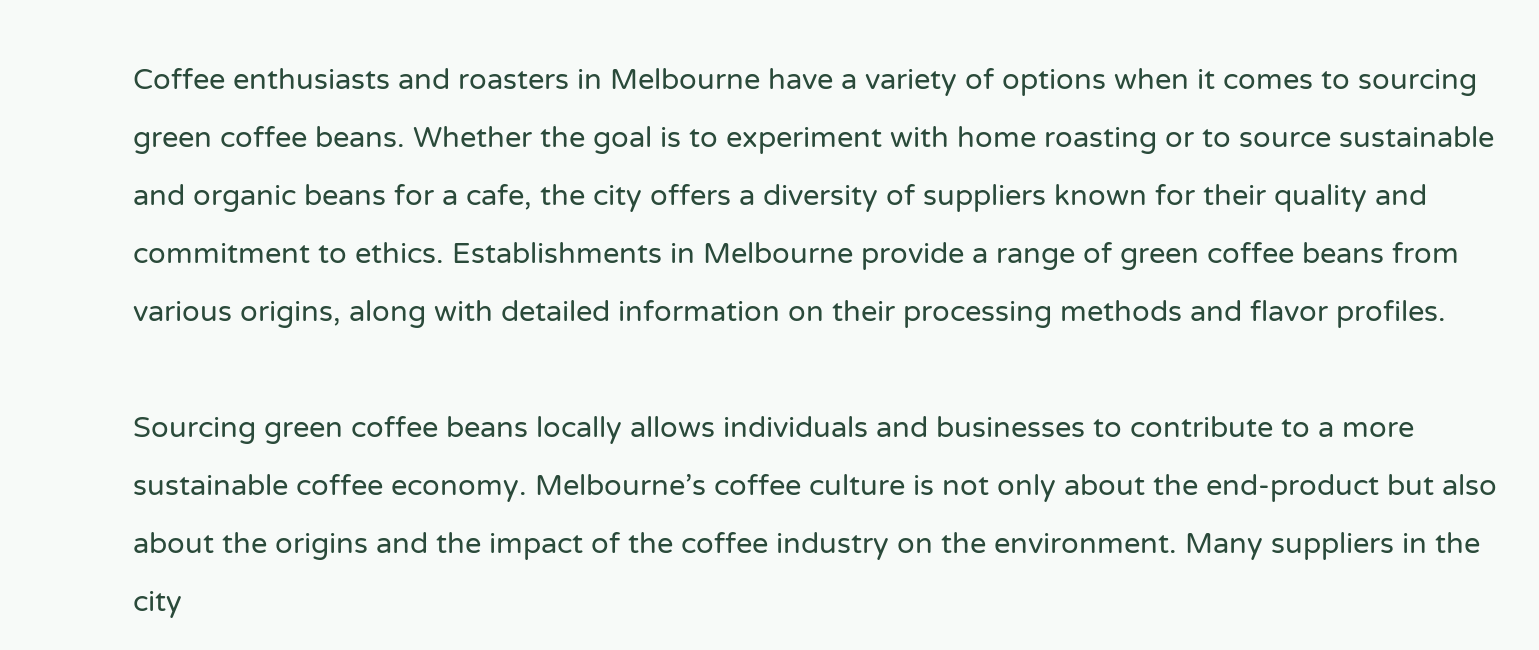Coffee enthusiasts and roasters in Melbourne have a variety of options when it comes to sourcing green coffee beans. Whether the goal is to experiment with home roasting or to source sustainable and organic beans for a cafe, the city offers a diversity of suppliers known for their quality and commitment to ethics. Establishments in Melbourne provide a range of green coffee beans from various origins, along with detailed information on their processing methods and flavor profiles.

Sourcing green coffee beans locally allows individuals and businesses to contribute to a more sustainable coffee economy. Melbourne’s coffee culture is not only about the end-product but also about the origins and the impact of the coffee industry on the environment. Many suppliers in the city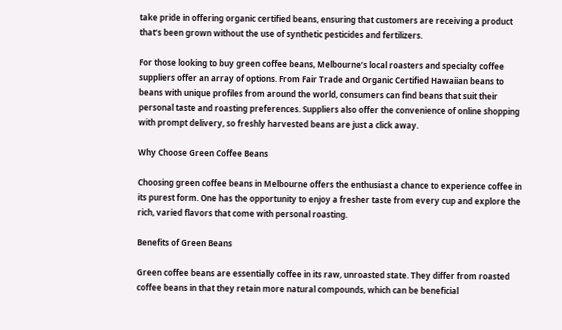take pride in offering organic certified beans, ensuring that customers are receiving a product that’s been grown without the use of synthetic pesticides and fertilizers.

For those looking to buy green coffee beans, Melbourne’s local roasters and specialty coffee suppliers offer an array of options. From Fair Trade and Organic Certified Hawaiian beans to beans with unique profiles from around the world, consumers can find beans that suit their personal taste and roasting preferences. Suppliers also offer the convenience of online shopping with prompt delivery, so freshly harvested beans are just a click away.

Why Choose Green Coffee Beans

Choosing green coffee beans in Melbourne offers the enthusiast a chance to experience coffee in its purest form. One has the opportunity to enjoy a fresher taste from every cup and explore the rich, varied flavors that come with personal roasting.

Benefits of Green Beans

Green coffee beans are essentially coffee in its raw, unroasted state. They differ from roasted coffee beans in that they retain more natural compounds, which can be beneficial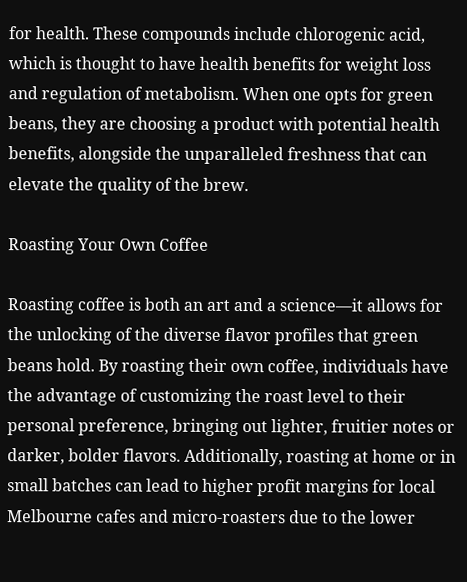for health. These compounds include chlorogenic acid, which is thought to have health benefits for weight loss and regulation of metabolism. When one opts for green beans, they are choosing a product with potential health benefits, alongside the unparalleled freshness that can elevate the quality of the brew.

Roasting Your Own Coffee

Roasting coffee is both an art and a science—it allows for the unlocking of the diverse flavor profiles that green beans hold. By roasting their own coffee, individuals have the advantage of customizing the roast level to their personal preference, bringing out lighter, fruitier notes or darker, bolder flavors. Additionally, roasting at home or in small batches can lead to higher profit margins for local Melbourne cafes and micro-roasters due to the lower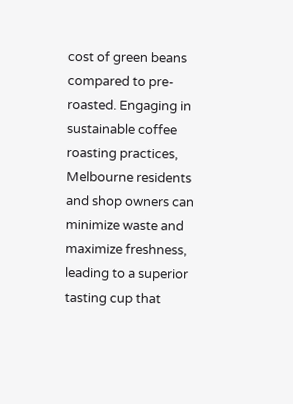cost of green beans compared to pre-roasted. Engaging in sustainable coffee roasting practices, Melbourne residents and shop owners can minimize waste and maximize freshness, leading to a superior tasting cup that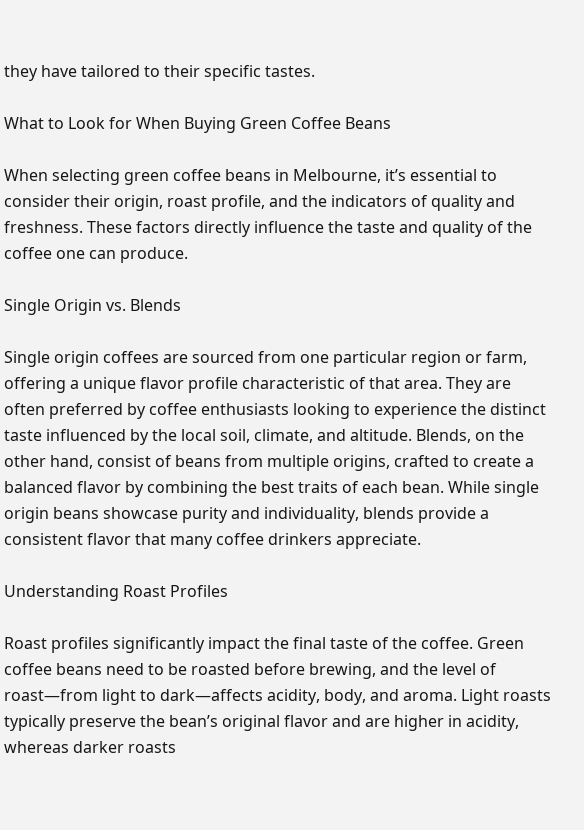they have tailored to their specific tastes.

What to Look for When Buying Green Coffee Beans

When selecting green coffee beans in Melbourne, it’s essential to consider their origin, roast profile, and the indicators of quality and freshness. These factors directly influence the taste and quality of the coffee one can produce.

Single Origin vs. Blends

Single origin coffees are sourced from one particular region or farm, offering a unique flavor profile characteristic of that area. They are often preferred by coffee enthusiasts looking to experience the distinct taste influenced by the local soil, climate, and altitude. Blends, on the other hand, consist of beans from multiple origins, crafted to create a balanced flavor by combining the best traits of each bean. While single origin beans showcase purity and individuality, blends provide a consistent flavor that many coffee drinkers appreciate.

Understanding Roast Profiles

Roast profiles significantly impact the final taste of the coffee. Green coffee beans need to be roasted before brewing, and the level of roast—from light to dark—affects acidity, body, and aroma. Light roasts typically preserve the bean’s original flavor and are higher in acidity, whereas darker roasts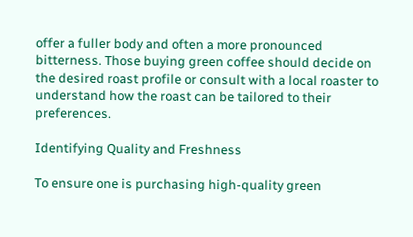offer a fuller body and often a more pronounced bitterness. Those buying green coffee should decide on the desired roast profile or consult with a local roaster to understand how the roast can be tailored to their preferences.

Identifying Quality and Freshness

To ensure one is purchasing high-quality green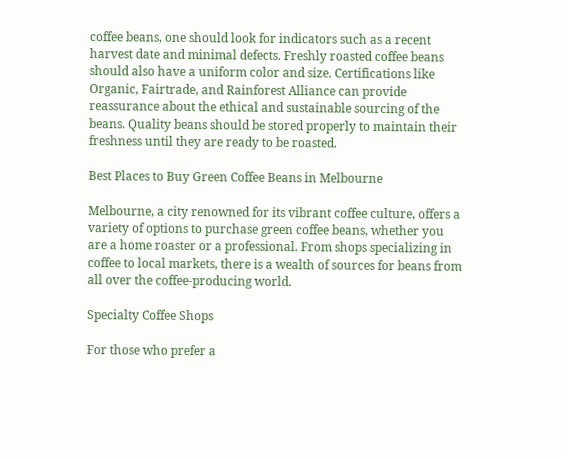coffee beans, one should look for indicators such as a recent harvest date and minimal defects. Freshly roasted coffee beans should also have a uniform color and size. Certifications like Organic, Fairtrade, and Rainforest Alliance can provide reassurance about the ethical and sustainable sourcing of the beans. Quality beans should be stored properly to maintain their freshness until they are ready to be roasted.

Best Places to Buy Green Coffee Beans in Melbourne

Melbourne, a city renowned for its vibrant coffee culture, offers a variety of options to purchase green coffee beans, whether you are a home roaster or a professional. From shops specializing in coffee to local markets, there is a wealth of sources for beans from all over the coffee-producing world.

Specialty Coffee Shops

For those who prefer a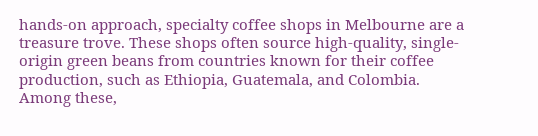hands-on approach, specialty coffee shops in Melbourne are a treasure trove. These shops often source high-quality, single-origin green beans from countries known for their coffee production, such as Ethiopia, Guatemala, and Colombia. Among these,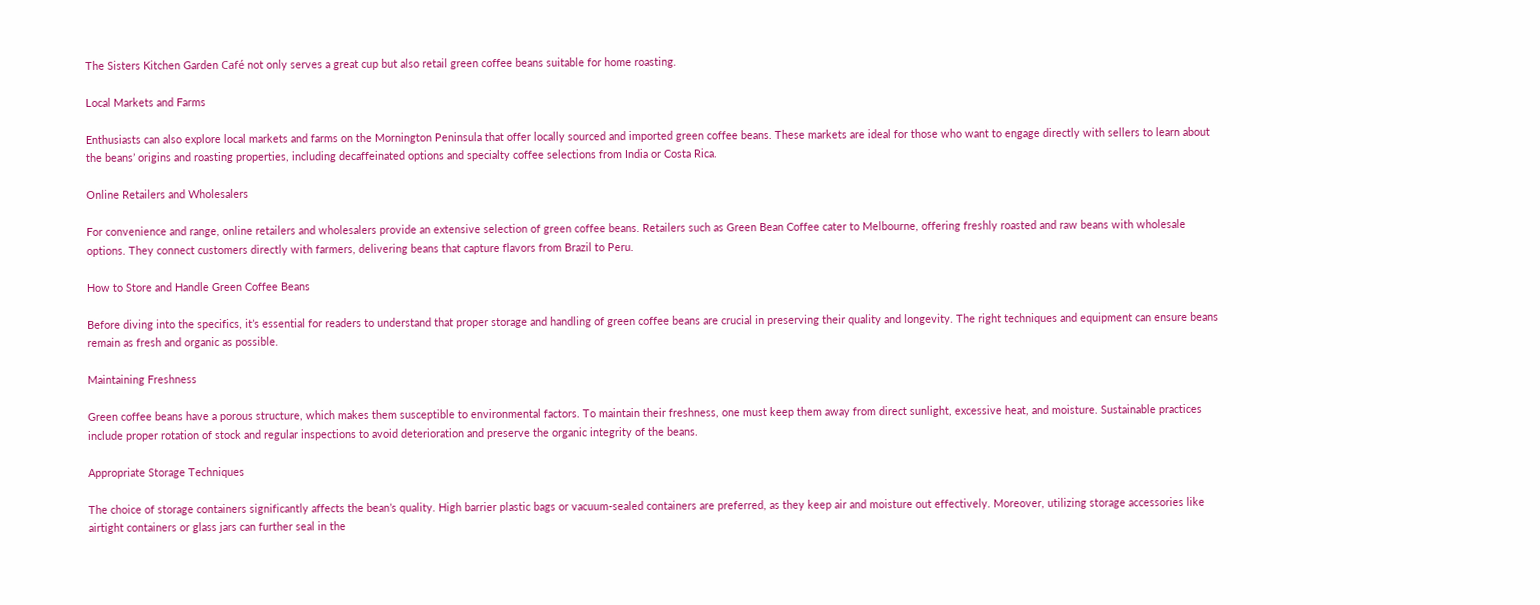The Sisters Kitchen Garden Café not only serves a great cup but also retail green coffee beans suitable for home roasting.

Local Markets and Farms

Enthusiasts can also explore local markets and farms on the Mornington Peninsula that offer locally sourced and imported green coffee beans. These markets are ideal for those who want to engage directly with sellers to learn about the beans’ origins and roasting properties, including decaffeinated options and specialty coffee selections from India or Costa Rica.

Online Retailers and Wholesalers

For convenience and range, online retailers and wholesalers provide an extensive selection of green coffee beans. Retailers such as Green Bean Coffee cater to Melbourne, offering freshly roasted and raw beans with wholesale options. They connect customers directly with farmers, delivering beans that capture flavors from Brazil to Peru.

How to Store and Handle Green Coffee Beans

Before diving into the specifics, it’s essential for readers to understand that proper storage and handling of green coffee beans are crucial in preserving their quality and longevity. The right techniques and equipment can ensure beans remain as fresh and organic as possible.

Maintaining Freshness

Green coffee beans have a porous structure, which makes them susceptible to environmental factors. To maintain their freshness, one must keep them away from direct sunlight, excessive heat, and moisture. Sustainable practices include proper rotation of stock and regular inspections to avoid deterioration and preserve the organic integrity of the beans.

Appropriate Storage Techniques

The choice of storage containers significantly affects the bean’s quality. High barrier plastic bags or vacuum-sealed containers are preferred, as they keep air and moisture out effectively. Moreover, utilizing storage accessories like airtight containers or glass jars can further seal in the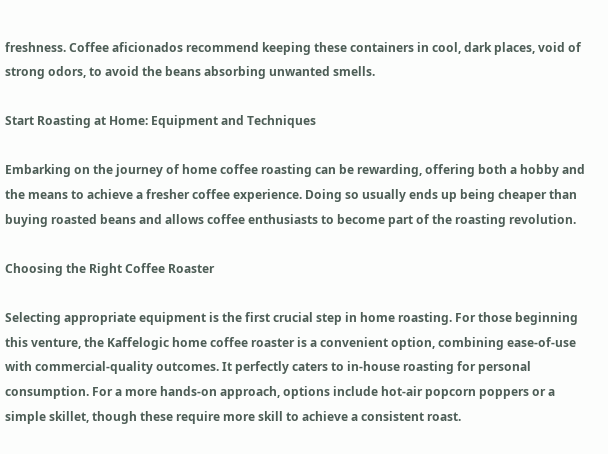freshness. Coffee aficionados recommend keeping these containers in cool, dark places, void of strong odors, to avoid the beans absorbing unwanted smells.

Start Roasting at Home: Equipment and Techniques

Embarking on the journey of home coffee roasting can be rewarding, offering both a hobby and the means to achieve a fresher coffee experience. Doing so usually ends up being cheaper than buying roasted beans and allows coffee enthusiasts to become part of the roasting revolution.

Choosing the Right Coffee Roaster

Selecting appropriate equipment is the first crucial step in home roasting. For those beginning this venture, the Kaffelogic home coffee roaster is a convenient option, combining ease-of-use with commercial-quality outcomes. It perfectly caters to in-house roasting for personal consumption. For a more hands-on approach, options include hot-air popcorn poppers or a simple skillet, though these require more skill to achieve a consistent roast.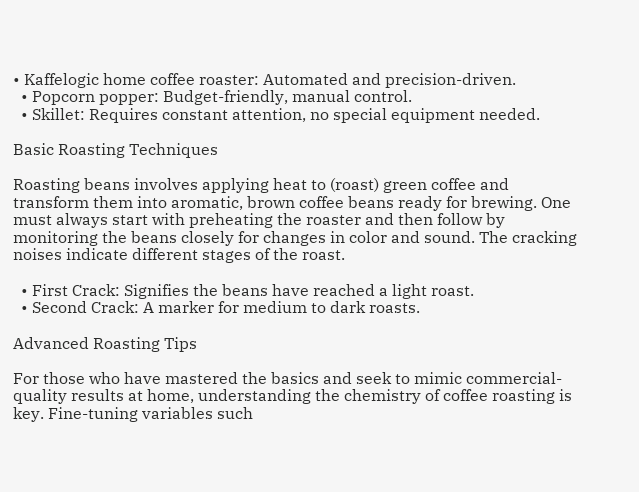• Kaffelogic home coffee roaster: Automated and precision-driven.
  • Popcorn popper: Budget-friendly, manual control.
  • Skillet: Requires constant attention, no special equipment needed.

Basic Roasting Techniques

Roasting beans involves applying heat to (roast) green coffee and transform them into aromatic, brown coffee beans ready for brewing. One must always start with preheating the roaster and then follow by monitoring the beans closely for changes in color and sound. The cracking noises indicate different stages of the roast.

  • First Crack: Signifies the beans have reached a light roast.
  • Second Crack: A marker for medium to dark roasts.

Advanced Roasting Tips

For those who have mastered the basics and seek to mimic commercial-quality results at home, understanding the chemistry of coffee roasting is key. Fine-tuning variables such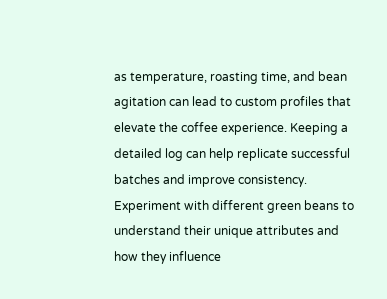as temperature, roasting time, and bean agitation can lead to custom profiles that elevate the coffee experience. Keeping a detailed log can help replicate successful batches and improve consistency. Experiment with different green beans to understand their unique attributes and how they influence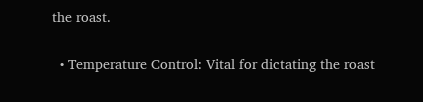the roast.

  • Temperature Control: Vital for dictating the roast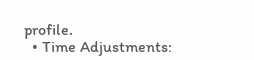profile.
  • Time Adjustments: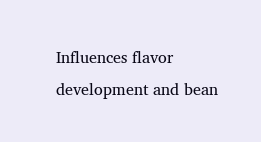Influences flavor development and bean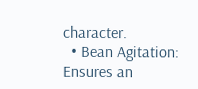character.
  • Bean Agitation: Ensures an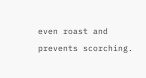even roast and prevents scorching.